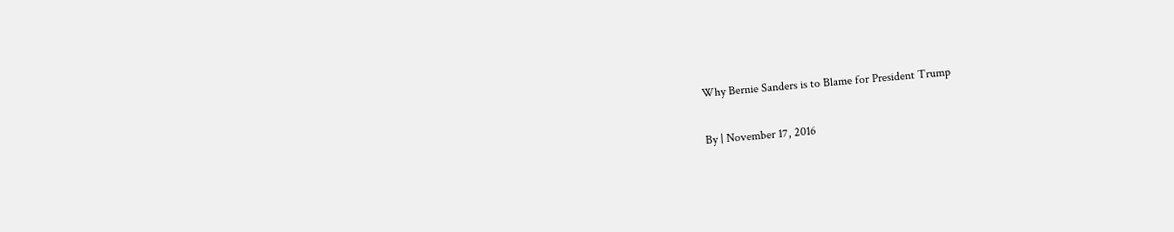Why Bernie Sanders is to Blame for President Trump

By | November 17, 2016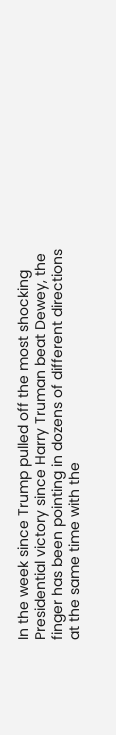In the week since Trump pulled off the most shocking Presidential victory since Harry Truman beat Dewey, the finger has been pointing in dozens of different directions at the same time with the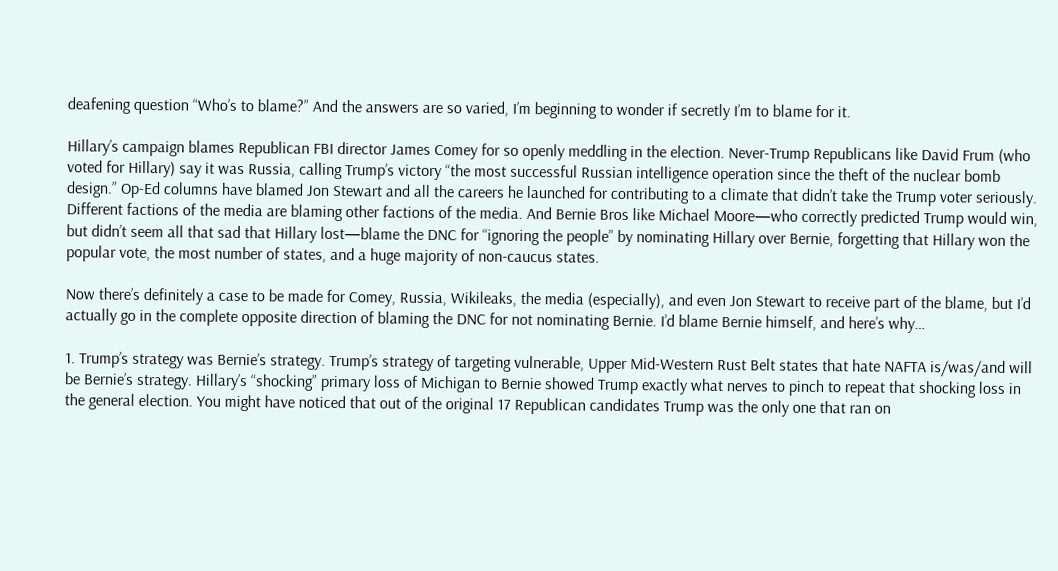deafening question “Who’s to blame?” And the answers are so varied, I’m beginning to wonder if secretly I’m to blame for it.

Hillary’s campaign blames Republican FBI director James Comey for so openly meddling in the election. Never-Trump Republicans like David Frum (who voted for Hillary) say it was Russia, calling Trump’s victory “the most successful Russian intelligence operation since the theft of the nuclear bomb design.” Op-Ed columns have blamed Jon Stewart and all the careers he launched for contributing to a climate that didn’t take the Trump voter seriously. Different factions of the media are blaming other factions of the media. And Bernie Bros like Michael Moore—who correctly predicted Trump would win, but didn’t seem all that sad that Hillary lost—blame the DNC for “ignoring the people” by nominating Hillary over Bernie, forgetting that Hillary won the popular vote, the most number of states, and a huge majority of non-caucus states.

Now there’s definitely a case to be made for Comey, Russia, Wikileaks, the media (especially), and even Jon Stewart to receive part of the blame, but I’d actually go in the complete opposite direction of blaming the DNC for not nominating Bernie. I’d blame Bernie himself, and here’s why…

1. Trump’s strategy was Bernie’s strategy. Trump’s strategy of targeting vulnerable, Upper Mid-Western Rust Belt states that hate NAFTA is/was/and will be Bernie’s strategy. Hillary’s “shocking” primary loss of Michigan to Bernie showed Trump exactly what nerves to pinch to repeat that shocking loss in the general election. You might have noticed that out of the original 17 Republican candidates Trump was the only one that ran on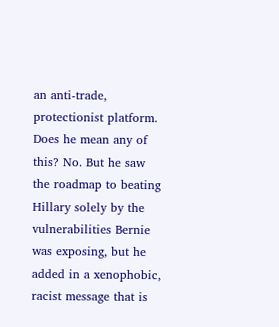an anti-trade, protectionist platform. Does he mean any of this? No. But he saw the roadmap to beating Hillary solely by the vulnerabilities Bernie was exposing, but he added in a xenophobic, racist message that is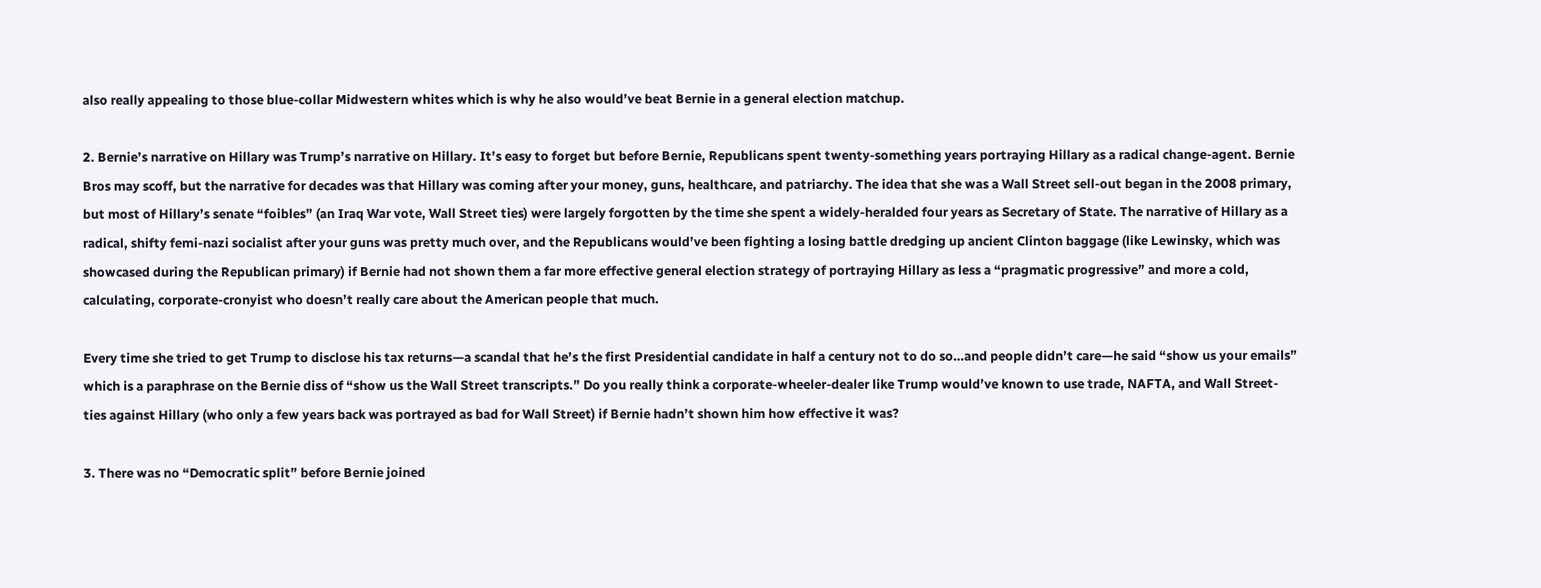also really appealing to those blue-collar Midwestern whites which is why he also would’ve beat Bernie in a general election matchup.

2. Bernie’s narrative on Hillary was Trump’s narrative on Hillary. It’s easy to forget but before Bernie, Republicans spent twenty-something years portraying Hillary as a radical change-agent. Bernie Bros may scoff, but the narrative for decades was that Hillary was coming after your money, guns, healthcare, and patriarchy. The idea that she was a Wall Street sell-out began in the 2008 primary, but most of Hillary’s senate “foibles” (an Iraq War vote, Wall Street ties) were largely forgotten by the time she spent a widely-heralded four years as Secretary of State. The narrative of Hillary as a radical, shifty femi-nazi socialist after your guns was pretty much over, and the Republicans would’ve been fighting a losing battle dredging up ancient Clinton baggage (like Lewinsky, which was showcased during the Republican primary) if Bernie had not shown them a far more effective general election strategy of portraying Hillary as less a “pragmatic progressive” and more a cold, calculating, corporate-cronyist who doesn’t really care about the American people that much.

Every time she tried to get Trump to disclose his tax returns—a scandal that he’s the first Presidential candidate in half a century not to do so…and people didn’t care—he said “show us your emails” which is a paraphrase on the Bernie diss of “show us the Wall Street transcripts.” Do you really think a corporate-wheeler-dealer like Trump would’ve known to use trade, NAFTA, and Wall Street-ties against Hillary (who only a few years back was portrayed as bad for Wall Street) if Bernie hadn’t shown him how effective it was?

3. There was no “Democratic split” before Bernie joined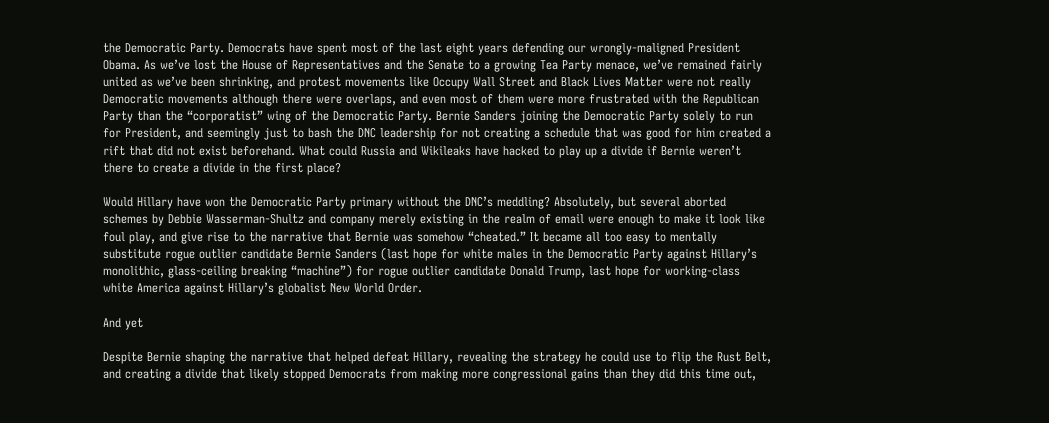the Democratic Party. Democrats have spent most of the last eight years defending our wrongly-maligned President Obama. As we’ve lost the House of Representatives and the Senate to a growing Tea Party menace, we’ve remained fairly united as we’ve been shrinking, and protest movements like Occupy Wall Street and Black Lives Matter were not really Democratic movements although there were overlaps, and even most of them were more frustrated with the Republican Party than the “corporatist” wing of the Democratic Party. Bernie Sanders joining the Democratic Party solely to run for President, and seemingly just to bash the DNC leadership for not creating a schedule that was good for him created a rift that did not exist beforehand. What could Russia and Wikileaks have hacked to play up a divide if Bernie weren’t there to create a divide in the first place?

Would Hillary have won the Democratic Party primary without the DNC’s meddling? Absolutely, but several aborted schemes by Debbie Wasserman-Shultz and company merely existing in the realm of email were enough to make it look like foul play, and give rise to the narrative that Bernie was somehow “cheated.” It became all too easy to mentally substitute rogue outlier candidate Bernie Sanders (last hope for white males in the Democratic Party against Hillary’s monolithic, glass-ceiling breaking “machine”) for rogue outlier candidate Donald Trump, last hope for working-class white America against Hillary’s globalist New World Order.

And yet

Despite Bernie shaping the narrative that helped defeat Hillary, revealing the strategy he could use to flip the Rust Belt, and creating a divide that likely stopped Democrats from making more congressional gains than they did this time out,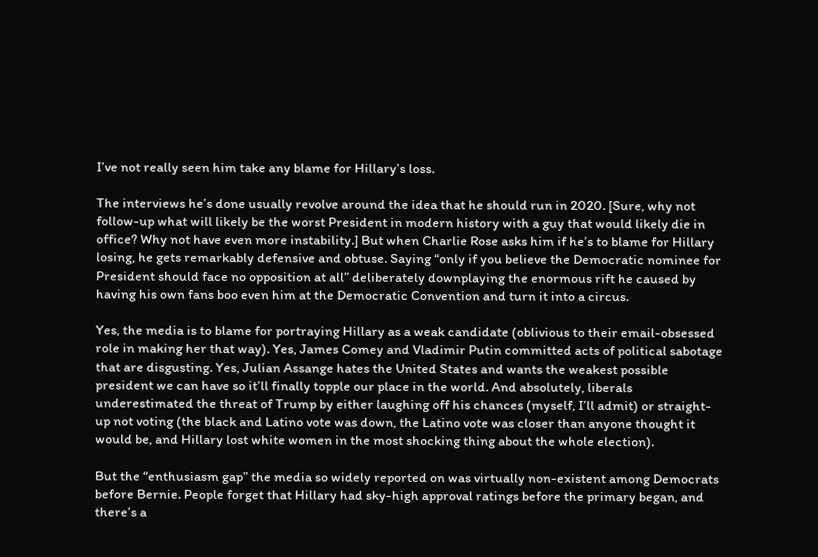I’ve not really seen him take any blame for Hillary’s loss.

The interviews he’s done usually revolve around the idea that he should run in 2020. [Sure, why not follow-up what will likely be the worst President in modern history with a guy that would likely die in office? Why not have even more instability.] But when Charlie Rose asks him if he’s to blame for Hillary losing, he gets remarkably defensive and obtuse. Saying “only if you believe the Democratic nominee for President should face no opposition at all” deliberately downplaying the enormous rift he caused by having his own fans boo even him at the Democratic Convention and turn it into a circus.

Yes, the media is to blame for portraying Hillary as a weak candidate (oblivious to their email-obsessed role in making her that way). Yes, James Comey and Vladimir Putin committed acts of political sabotage that are disgusting. Yes, Julian Assange hates the United States and wants the weakest possible president we can have so it’ll finally topple our place in the world. And absolutely, liberals underestimated the threat of Trump by either laughing off his chances (myself, I’ll admit) or straight-up not voting (the black and Latino vote was down, the Latino vote was closer than anyone thought it would be, and Hillary lost white women in the most shocking thing about the whole election).

But the “enthusiasm gap” the media so widely reported on was virtually non-existent among Democrats before Bernie. People forget that Hillary had sky-high approval ratings before the primary began, and there’s a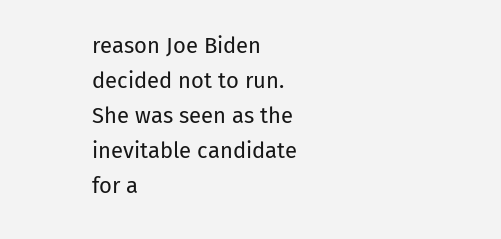reason Joe Biden decided not to run. She was seen as the inevitable candidate for a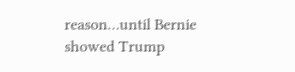reason…until Bernie showed Trump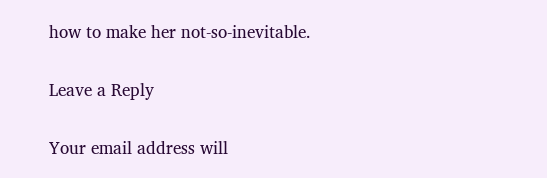how to make her not-so-inevitable.

Leave a Reply

Your email address will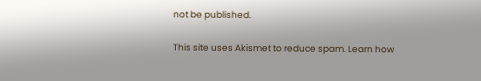not be published.

This site uses Akismet to reduce spam. Learn how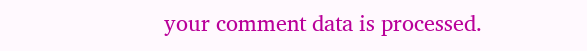your comment data is processed.